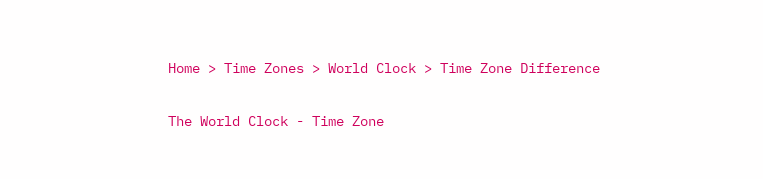Home > Time Zones > World Clock > Time Zone Difference

The World Clock - Time Zone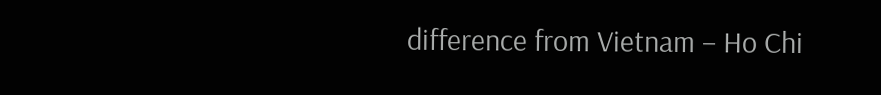difference from Vietnam – Ho Chi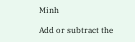Minh

Add or subtract the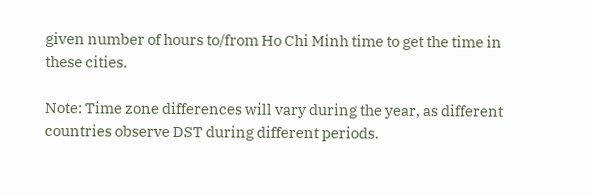given number of hours to/from Ho Chi Minh time to get the time in these cities.

Note: Time zone differences will vary during the year, as different countries observe DST during different periods.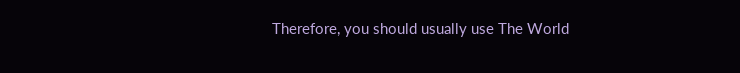Therefore, you should usually use The World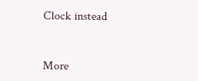Clock instead


More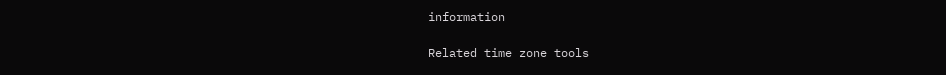information

Related time zone tools